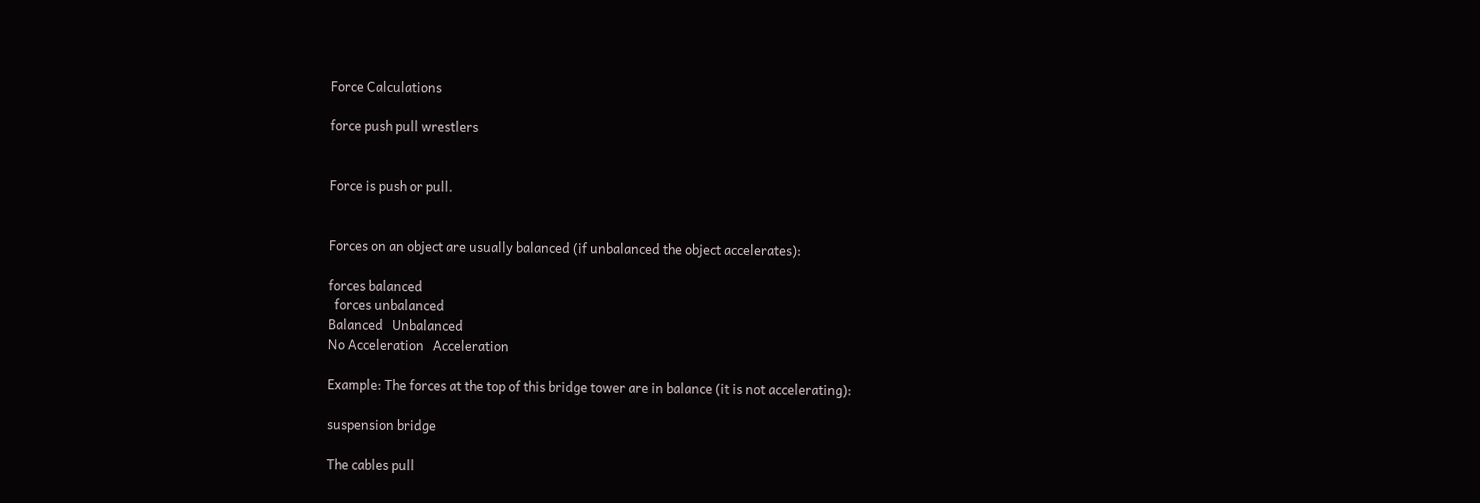Force Calculations

force push pull wrestlers


Force is push or pull.


Forces on an object are usually balanced (if unbalanced the object accelerates):

forces balanced
  forces unbalanced
Balanced   Unbalanced
No Acceleration   Acceleration

Example: The forces at the top of this bridge tower are in balance (it is not accelerating):

suspension bridge

The cables pull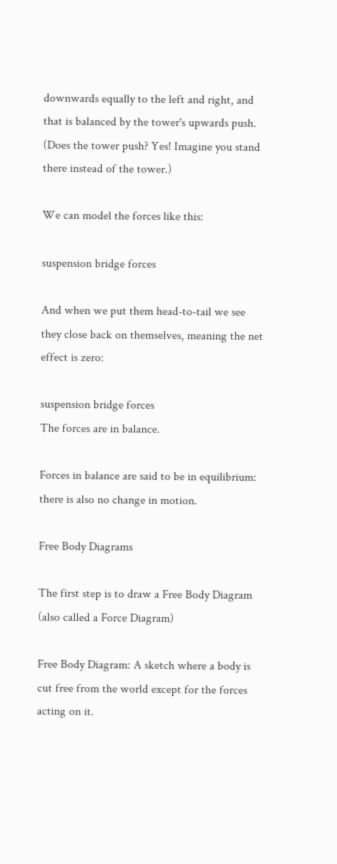downwards equally to the left and right, and that is balanced by the tower's upwards push. (Does the tower push? Yes! Imagine you stand there instead of the tower.)

We can model the forces like this:

suspension bridge forces

And when we put them head-to-tail we see they close back on themselves, meaning the net effect is zero:

suspension bridge forces
The forces are in balance.

Forces in balance are said to be in equilibrium: there is also no change in motion.

Free Body Diagrams

The first step is to draw a Free Body Diagram (also called a Force Diagram)

Free Body Diagram: A sketch where a body is cut free from the world except for the forces acting on it.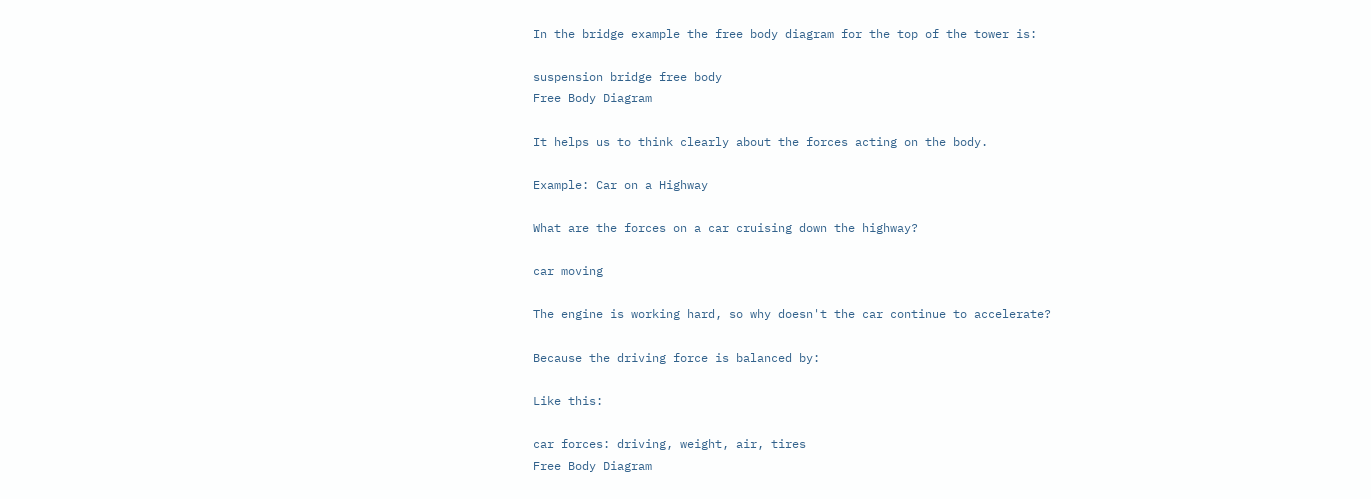In the bridge example the free body diagram for the top of the tower is:

suspension bridge free body
Free Body Diagram

It helps us to think clearly about the forces acting on the body.

Example: Car on a Highway

What are the forces on a car cruising down the highway?

car moving

The engine is working hard, so why doesn't the car continue to accelerate?

Because the driving force is balanced by:

Like this:

car forces: driving, weight, air, tires
Free Body Diagram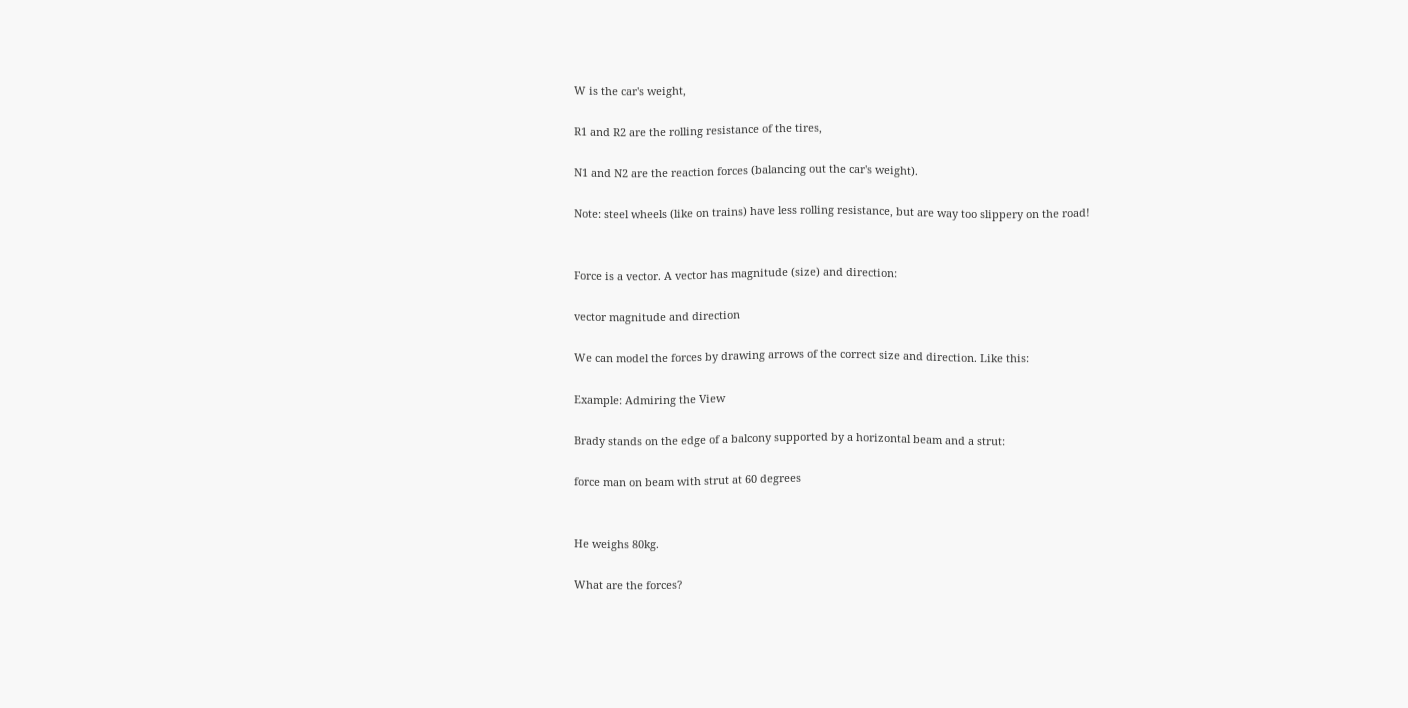W is the car's weight,

R1 and R2 are the rolling resistance of the tires,

N1 and N2 are the reaction forces (balancing out the car's weight).

Note: steel wheels (like on trains) have less rolling resistance, but are way too slippery on the road!


Force is a vector. A vector has magnitude (size) and direction:

vector magnitude and direction

We can model the forces by drawing arrows of the correct size and direction. Like this:

Example: Admiring the View

Brady stands on the edge of a balcony supported by a horizontal beam and a strut:

force man on beam with strut at 60 degrees


He weighs 80kg.

What are the forces?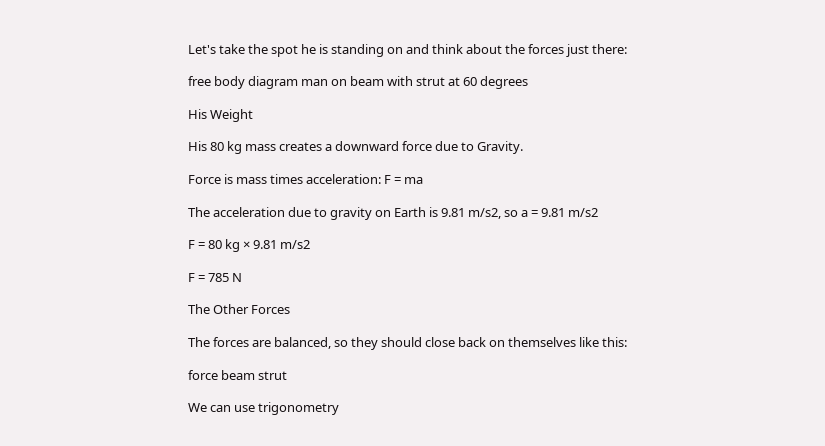Let's take the spot he is standing on and think about the forces just there:

free body diagram man on beam with strut at 60 degrees

His Weight

His 80 kg mass creates a downward force due to Gravity.

Force is mass times acceleration: F = ma

The acceleration due to gravity on Earth is 9.81 m/s2, so a = 9.81 m/s2

F = 80 kg × 9.81 m/s2

F = 785 N

The Other Forces

The forces are balanced, so they should close back on themselves like this:

force beam strut

We can use trigonometry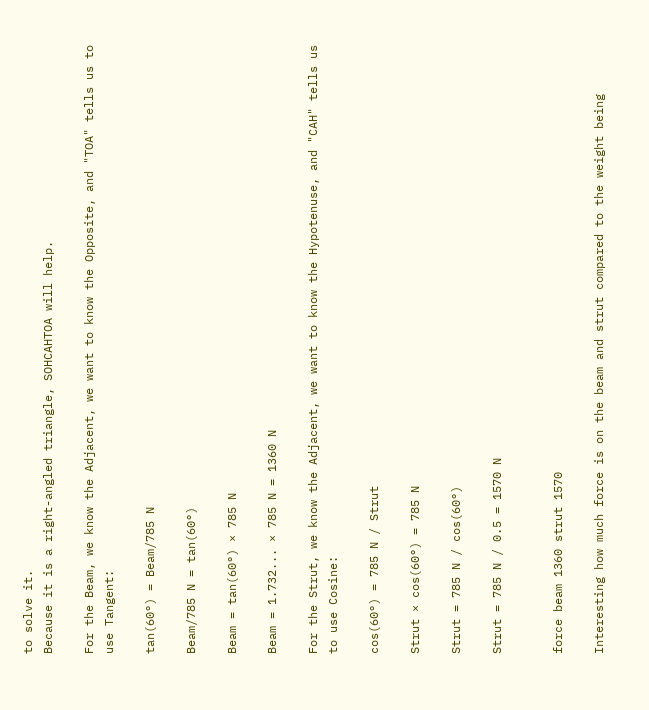to solve it.
Because it is a right-angled triangle, SOHCAHTOA will help.

For the Beam, we know the Adjacent, we want to know the Opposite, and "TOA" tells us to use Tangent:

tan(60°) = Beam/785 N

Beam/785 N = tan(60°)

Beam = tan(60°) × 785 N

Beam = 1.732... × 785 N = 1360 N

For the Strut, we know the Adjacent, we want to know the Hypotenuse, and "CAH" tells us to use Cosine:

cos(60°) = 785 N / Strut

Strut × cos(60°) = 785 N

Strut = 785 N / cos(60°)

Strut = 785 N / 0.5 = 1570 N


force beam 1360 strut 1570

Interesting how much force is on the beam and strut compared to the weight being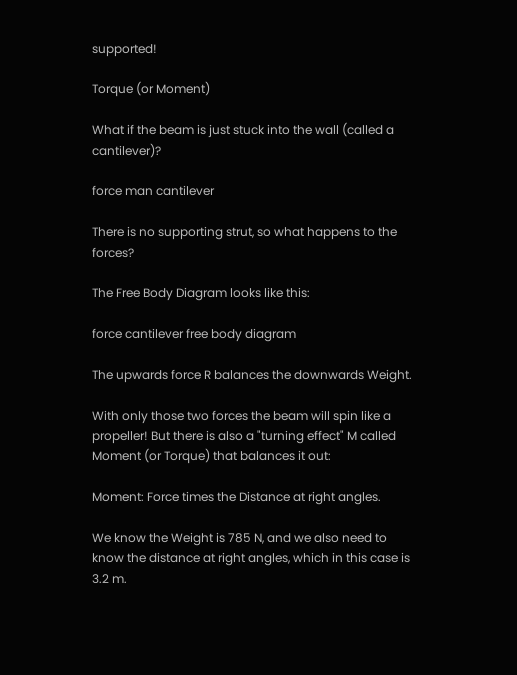supported!

Torque (or Moment)

What if the beam is just stuck into the wall (called a cantilever)?

force man cantilever

There is no supporting strut, so what happens to the forces?

The Free Body Diagram looks like this:

force cantilever free body diagram

The upwards force R balances the downwards Weight.

With only those two forces the beam will spin like a propeller! But there is also a "turning effect" M called Moment (or Torque) that balances it out:

Moment: Force times the Distance at right angles.

We know the Weight is 785 N, and we also need to know the distance at right angles, which in this case is 3.2 m.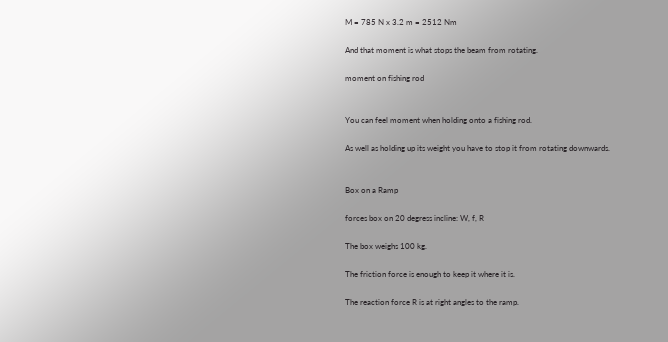M = 785 N x 3.2 m = 2512 Nm

And that moment is what stops the beam from rotating.

moment on fishing rod


You can feel moment when holding onto a fishing rod.

As well as holding up its weight you have to stop it from rotating downwards.


Box on a Ramp

forces box on 20 degress incline: W, f, R

The box weighs 100 kg.

The friction force is enough to keep it where it is.

The reaction force R is at right angles to the ramp.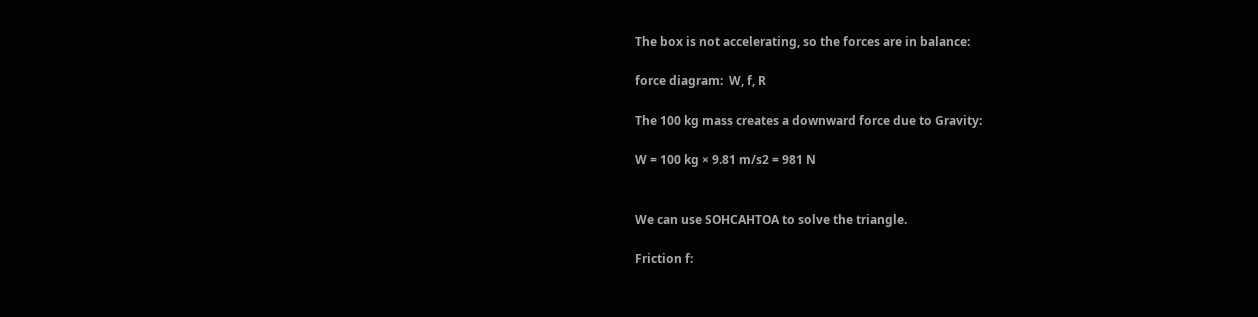The box is not accelerating, so the forces are in balance:

force diagram:  W, f, R

The 100 kg mass creates a downward force due to Gravity:

W = 100 kg × 9.81 m/s2 = 981 N


We can use SOHCAHTOA to solve the triangle.

Friction f: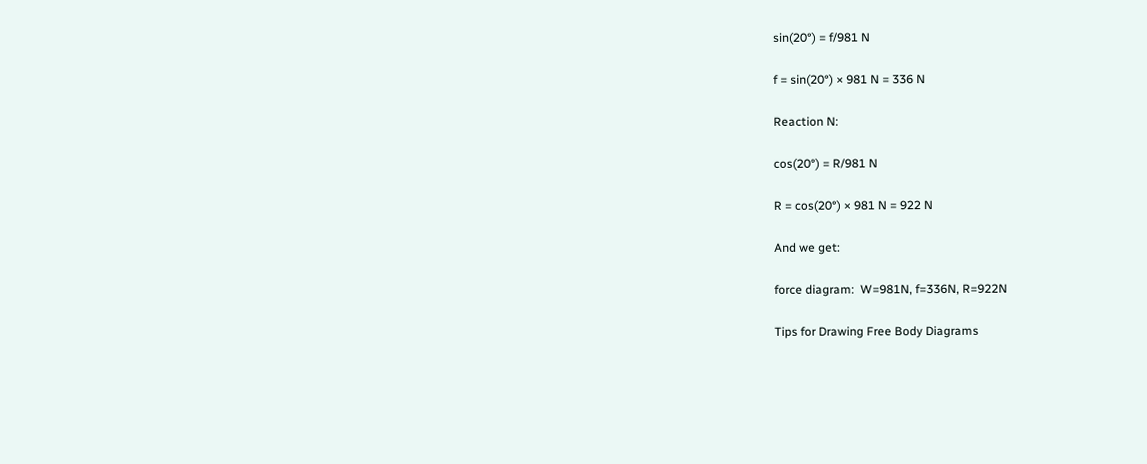sin(20°) = f/981 N

f = sin(20°) × 981 N = 336 N

Reaction N:

cos(20°) = R/981 N

R = cos(20°) × 981 N = 922 N

And we get:

force diagram:  W=981N, f=336N, R=922N

Tips for Drawing Free Body Diagrams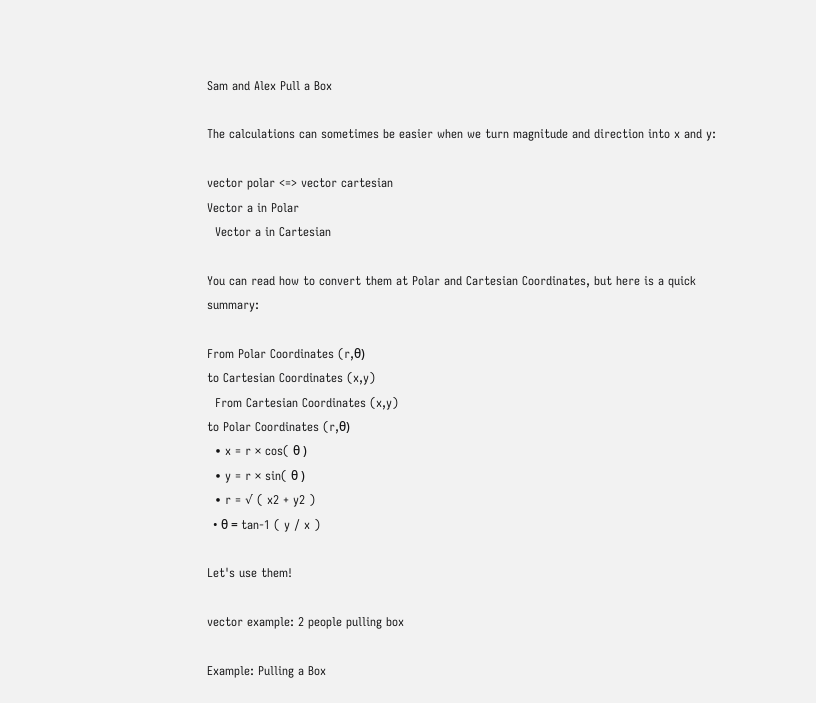Sam and Alex Pull a Box

The calculations can sometimes be easier when we turn magnitude and direction into x and y:

vector polar <=> vector cartesian
Vector a in Polar
  Vector a in Cartesian

You can read how to convert them at Polar and Cartesian Coordinates, but here is a quick summary:

From Polar Coordinates (r,θ)
to Cartesian Coordinates (x,y)
  From Cartesian Coordinates (x,y)
to Polar Coordinates (r,θ)
  • x = r × cos( θ )
  • y = r × sin( θ )
  • r = √ ( x2 + y2 )
  • θ = tan-1 ( y / x )

Let's use them!

vector example: 2 people pulling box

Example: Pulling a Box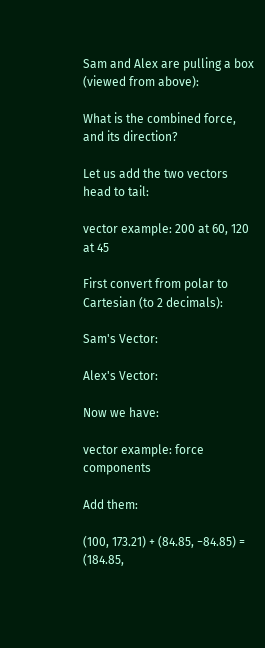Sam and Alex are pulling a box (viewed from above):

What is the combined force, and its direction?

Let us add the two vectors head to tail:

vector example: 200 at 60, 120 at 45

First convert from polar to Cartesian (to 2 decimals):

Sam's Vector:

Alex's Vector:

Now we have:

vector example: force components

Add them:

(100, 173.21) + (84.85, −84.85) = (184.85,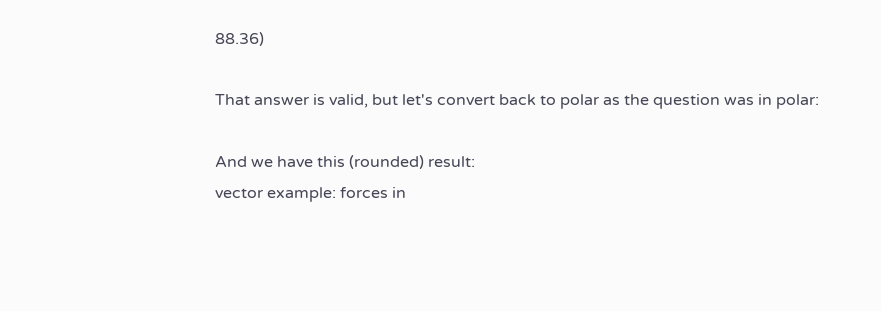88.36)

That answer is valid, but let's convert back to polar as the question was in polar:

And we have this (rounded) result:
vector example: forces in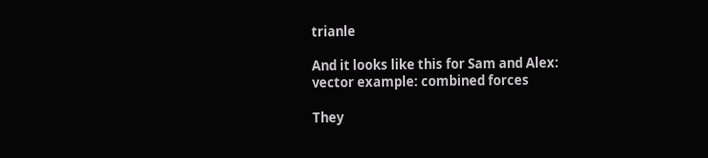trianle

And it looks like this for Sam and Alex:
vector example: combined forces

They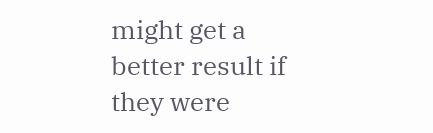might get a better result if they were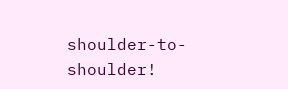shoulder-to-shoulder!